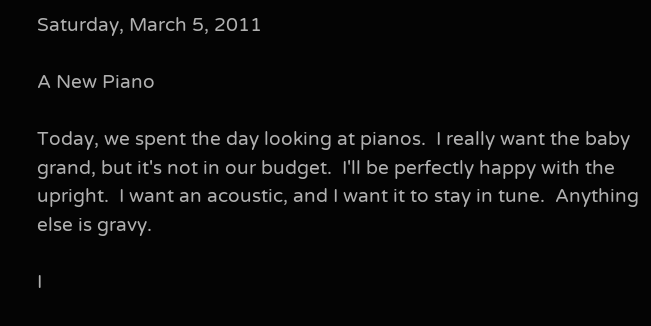Saturday, March 5, 2011

A New Piano

Today, we spent the day looking at pianos.  I really want the baby grand, but it's not in our budget.  I'll be perfectly happy with the upright.  I want an acoustic, and I want it to stay in tune.  Anything else is gravy.

I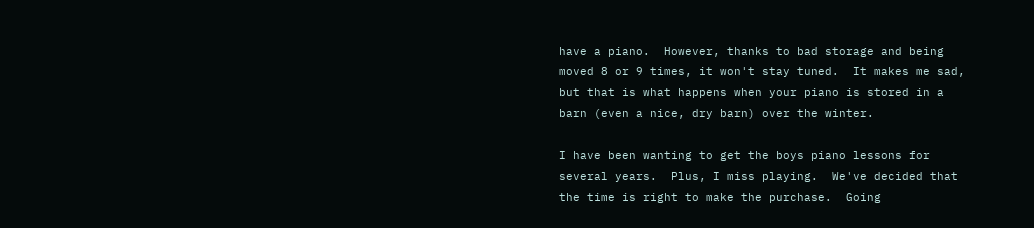have a piano.  However, thanks to bad storage and being moved 8 or 9 times, it won't stay tuned.  It makes me sad, but that is what happens when your piano is stored in a barn (even a nice, dry barn) over the winter.

I have been wanting to get the boys piano lessons for several years.  Plus, I miss playing.  We've decided that the time is right to make the purchase.  Going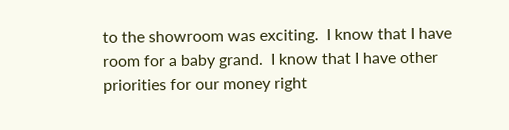to the showroom was exciting.  I know that I have room for a baby grand.  I know that I have other priorities for our money right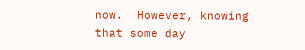now.  However, knowing that some day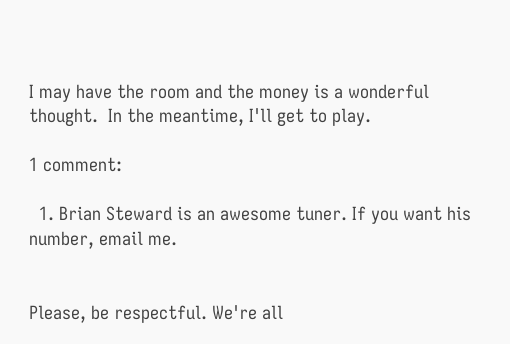I may have the room and the money is a wonderful thought.  In the meantime, I'll get to play.

1 comment:

  1. Brian Steward is an awesome tuner. If you want his number, email me.


Please, be respectful. We're all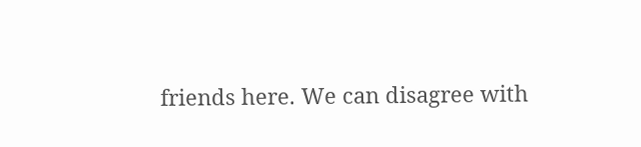friends here. We can disagree with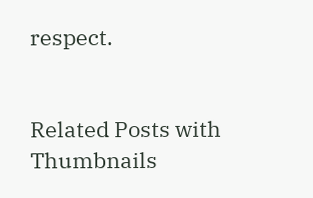respect.


Related Posts with Thumbnails